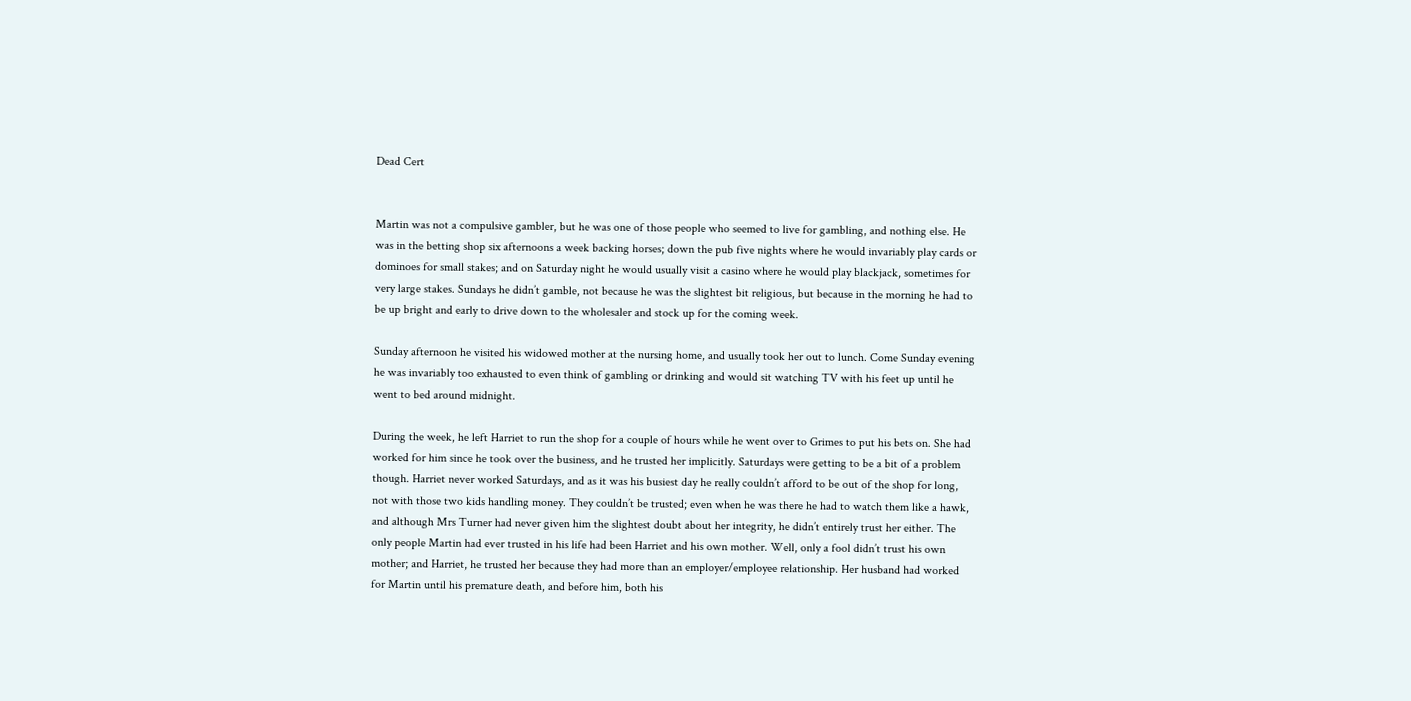Dead Cert


Martin was not a compulsive gambler, but he was one of those people who seemed to live for gambling, and nothing else. He was in the betting shop six afternoons a week backing horses; down the pub five nights where he would invariably play cards or dominoes for small stakes; and on Saturday night he would usually visit a casino where he would play blackjack, sometimes for very large stakes. Sundays he didn’t gamble, not because he was the slightest bit religious, but because in the morning he had to be up bright and early to drive down to the wholesaler and stock up for the coming week.

Sunday afternoon he visited his widowed mother at the nursing home, and usually took her out to lunch. Come Sunday evening he was invariably too exhausted to even think of gambling or drinking and would sit watching TV with his feet up until he went to bed around midnight.

During the week, he left Harriet to run the shop for a couple of hours while he went over to Grimes to put his bets on. She had worked for him since he took over the business, and he trusted her implicitly. Saturdays were getting to be a bit of a problem though. Harriet never worked Saturdays, and as it was his busiest day he really couldn’t afford to be out of the shop for long, not with those two kids handling money. They couldn’t be trusted; even when he was there he had to watch them like a hawk, and although Mrs Turner had never given him the slightest doubt about her integrity, he didn’t entirely trust her either. The only people Martin had ever trusted in his life had been Harriet and his own mother. Well, only a fool didn’t trust his own mother; and Harriet, he trusted her because they had more than an employer/employee relationship. Her husband had worked for Martin until his premature death, and before him, both his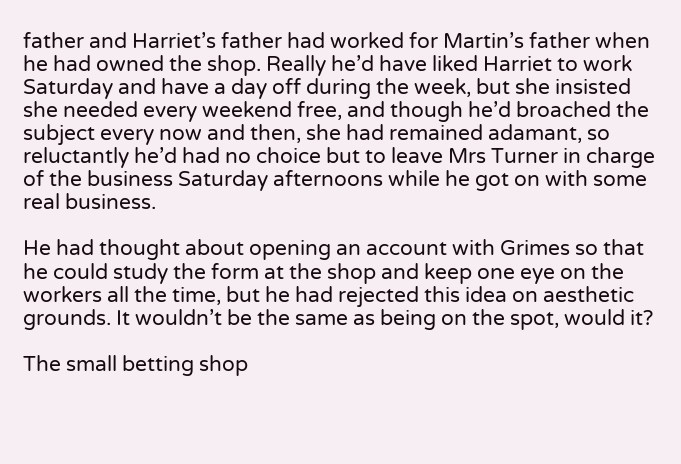father and Harriet’s father had worked for Martin’s father when he had owned the shop. Really he’d have liked Harriet to work Saturday and have a day off during the week, but she insisted she needed every weekend free, and though he’d broached the subject every now and then, she had remained adamant, so reluctantly he’d had no choice but to leave Mrs Turner in charge of the business Saturday afternoons while he got on with some real business.

He had thought about opening an account with Grimes so that he could study the form at the shop and keep one eye on the workers all the time, but he had rejected this idea on aesthetic grounds. It wouldn’t be the same as being on the spot, would it?

The small betting shop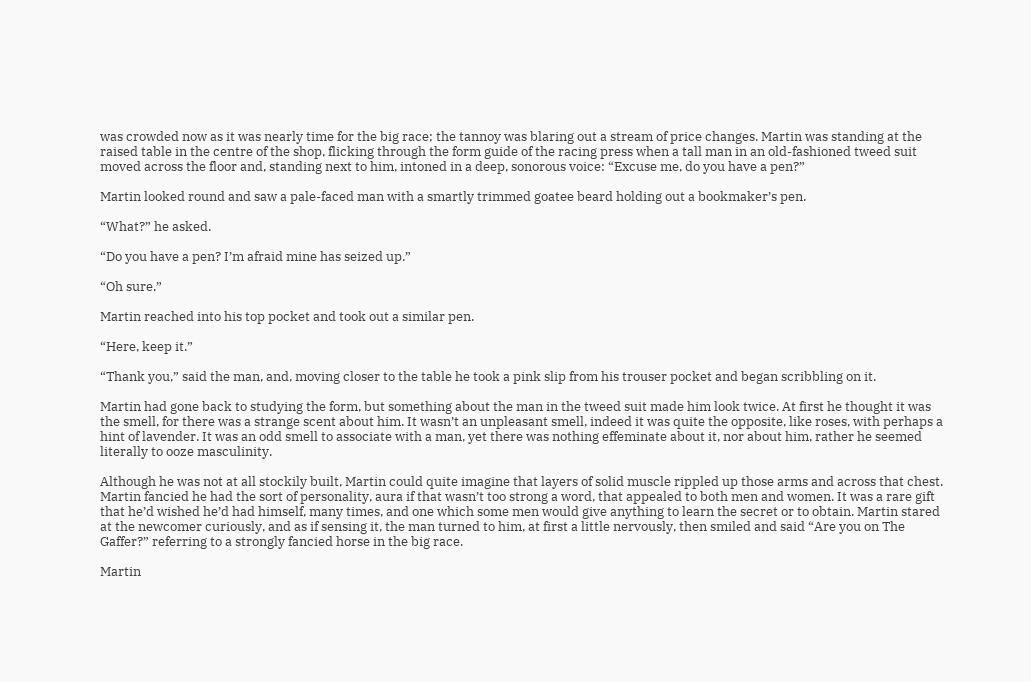was crowded now as it was nearly time for the big race; the tannoy was blaring out a stream of price changes. Martin was standing at the raised table in the centre of the shop, flicking through the form guide of the racing press when a tall man in an old-fashioned tweed suit moved across the floor and, standing next to him, intoned in a deep, sonorous voice: “Excuse me, do you have a pen?”

Martin looked round and saw a pale-faced man with a smartly trimmed goatee beard holding out a bookmaker’s pen.

“What?” he asked.

“Do you have a pen? I’m afraid mine has seized up.”

“Oh sure.”

Martin reached into his top pocket and took out a similar pen.

“Here, keep it.”

“Thank you,” said the man, and, moving closer to the table he took a pink slip from his trouser pocket and began scribbling on it.

Martin had gone back to studying the form, but something about the man in the tweed suit made him look twice. At first he thought it was the smell, for there was a strange scent about him. It wasn’t an unpleasant smell, indeed it was quite the opposite, like roses, with perhaps a hint of lavender. It was an odd smell to associate with a man, yet there was nothing effeminate about it, nor about him, rather he seemed literally to ooze masculinity.

Although he was not at all stockily built, Martin could quite imagine that layers of solid muscle rippled up those arms and across that chest. Martin fancied he had the sort of personality, aura if that wasn’t too strong a word, that appealed to both men and women. It was a rare gift that he’d wished he’d had himself, many times, and one which some men would give anything to learn the secret or to obtain. Martin stared at the newcomer curiously, and as if sensing it, the man turned to him, at first a little nervously, then smiled and said “Are you on The Gaffer?” referring to a strongly fancied horse in the big race.

Martin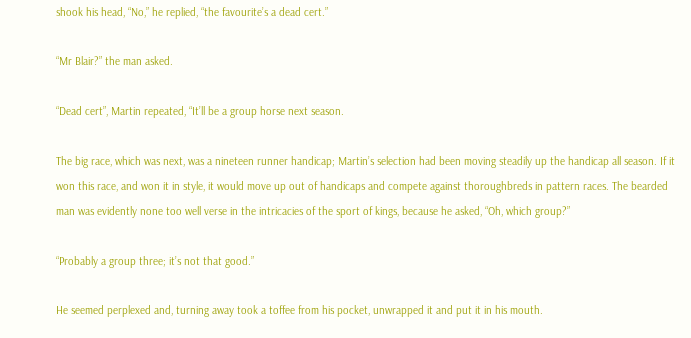shook his head, “No,” he replied, “the favourite’s a dead cert.”

“Mr Blair?” the man asked.

“Dead cert”, Martin repeated, “It’ll be a group horse next season.

The big race, which was next, was a nineteen runner handicap; Martin’s selection had been moving steadily up the handicap all season. If it won this race, and won it in style, it would move up out of handicaps and compete against thoroughbreds in pattern races. The bearded man was evidently none too well verse in the intricacies of the sport of kings, because he asked, “Oh, which group?”

“Probably a group three; it’s not that good.”

He seemed perplexed and, turning away took a toffee from his pocket, unwrapped it and put it in his mouth.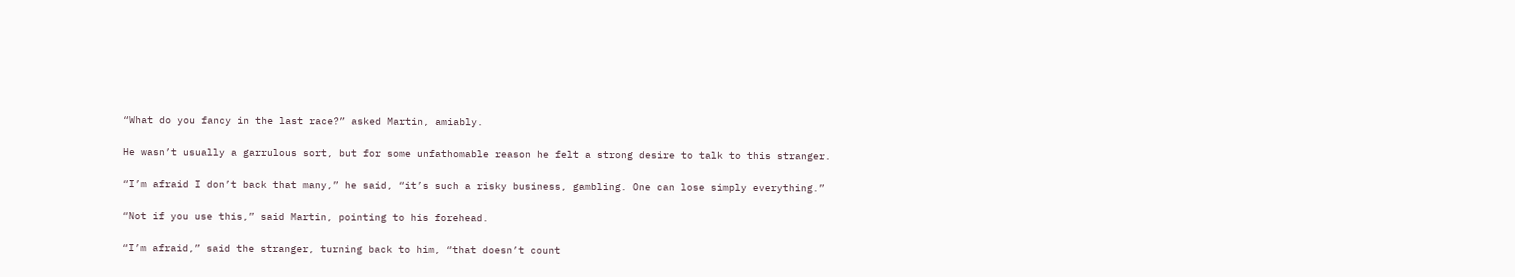“What do you fancy in the last race?” asked Martin, amiably.

He wasn’t usually a garrulous sort, but for some unfathomable reason he felt a strong desire to talk to this stranger.

“I’m afraid I don’t back that many,” he said, “it’s such a risky business, gambling. One can lose simply everything.”

“Not if you use this,” said Martin, pointing to his forehead.

“I’m afraid,” said the stranger, turning back to him, “that doesn’t count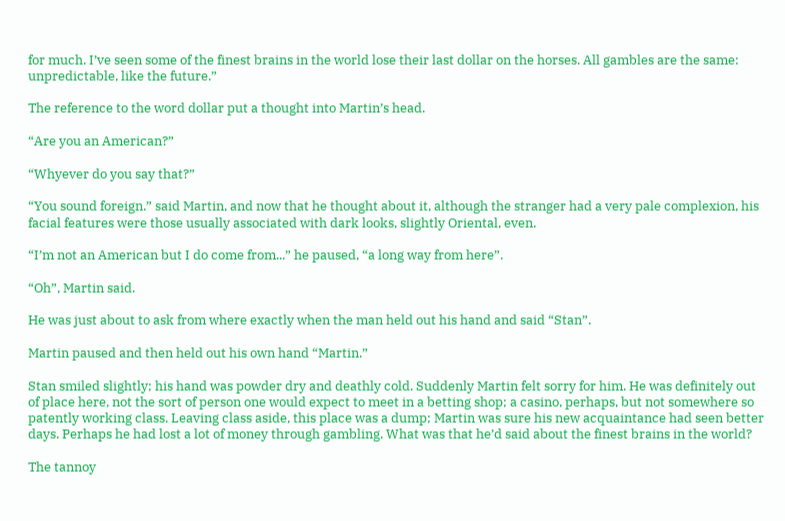for much. I’ve seen some of the finest brains in the world lose their last dollar on the horses. All gambles are the same: unpredictable, like the future.”

The reference to the word dollar put a thought into Martin’s head.

“Are you an American?”

“Whyever do you say that?”

“You sound foreign.” said Martin, and now that he thought about it, although the stranger had a very pale complexion, his facial features were those usually associated with dark looks, slightly Oriental, even.

“I’m not an American but I do come from...” he paused, “a long way from here”.

“Oh”, Martin said.

He was just about to ask from where exactly when the man held out his hand and said “Stan”.

Martin paused and then held out his own hand “Martin.”

Stan smiled slightly; his hand was powder dry and deathly cold. Suddenly Martin felt sorry for him. He was definitely out of place here, not the sort of person one would expect to meet in a betting shop; a casino, perhaps, but not somewhere so patently working class. Leaving class aside, this place was a dump; Martin was sure his new acquaintance had seen better days. Perhaps he had lost a lot of money through gambling. What was that he’d said about the finest brains in the world?

The tannoy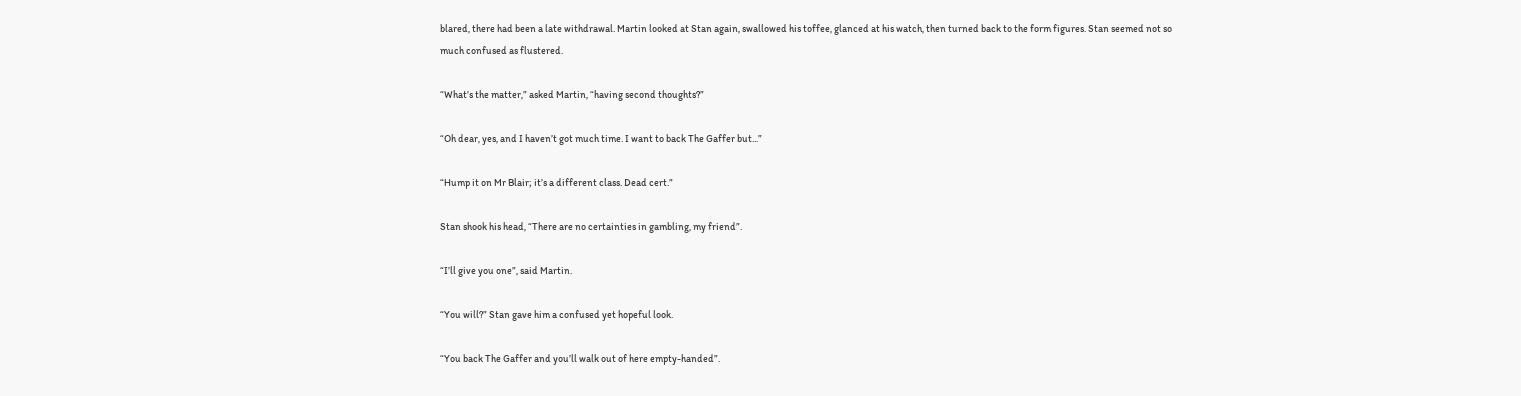blared, there had been a late withdrawal. Martin looked at Stan again, swallowed his toffee, glanced at his watch, then turned back to the form figures. Stan seemed not so much confused as flustered.

“What’s the matter,” asked Martin, “having second thoughts?”

“Oh dear, yes, and I haven’t got much time. I want to back The Gaffer but...”

“Hump it on Mr Blair; it’s a different class. Dead cert.”

Stan shook his head, “There are no certainties in gambling, my friend”.

“I’ll give you one”, said Martin.

“You will?” Stan gave him a confused yet hopeful look.

“You back The Gaffer and you’ll walk out of here empty-handed”.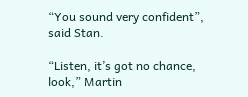“You sound very confident”, said Stan.

“Listen, it’s got no chance, look,” Martin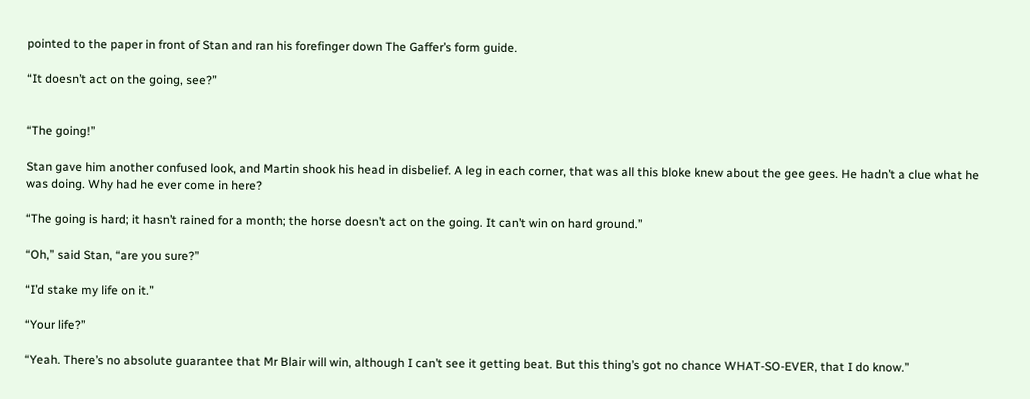pointed to the paper in front of Stan and ran his forefinger down The Gaffer’s form guide.

“It doesn’t act on the going, see?”


“The going!”

Stan gave him another confused look, and Martin shook his head in disbelief. A leg in each corner, that was all this bloke knew about the gee gees. He hadn’t a clue what he was doing. Why had he ever come in here?

“The going is hard; it hasn’t rained for a month; the horse doesn’t act on the going. It can’t win on hard ground.”

“Oh,” said Stan, “are you sure?”

“I’d stake my life on it.”

“Your life?”

“Yeah. There’s no absolute guarantee that Mr Blair will win, although I can’t see it getting beat. But this thing’s got no chance WHAT-SO-EVER, that I do know.”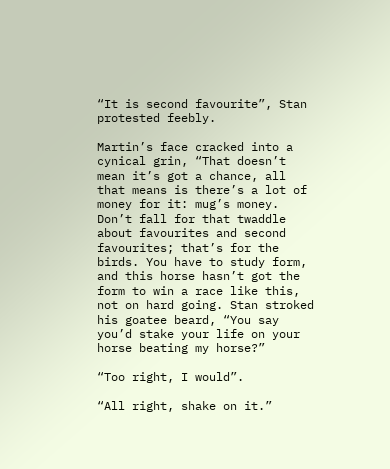“It is second favourite”, Stan protested feebly.

Martin’s face cracked into a cynical grin, “That doesn’t mean it’s got a chance, all that means is there’s a lot of money for it: mug’s money. Don’t fall for that twaddle about favourites and second favourites; that’s for the birds. You have to study form, and this horse hasn’t got the form to win a race like this, not on hard going. Stan stroked his goatee beard, “You say you’d stake your life on your horse beating my horse?”

“Too right, I would”.

“All right, shake on it.”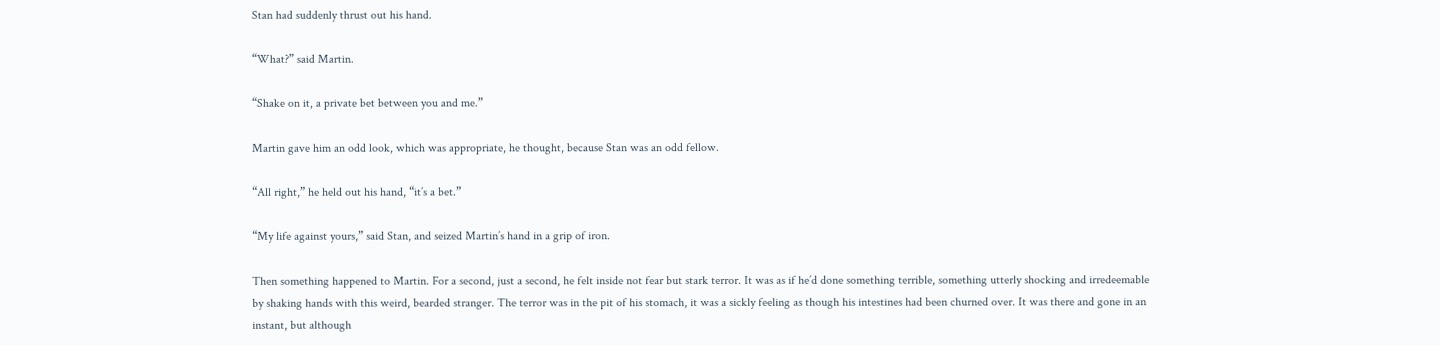Stan had suddenly thrust out his hand.

“What?” said Martin.

“Shake on it, a private bet between you and me.”

Martin gave him an odd look, which was appropriate, he thought, because Stan was an odd fellow.

“All right,” he held out his hand, “it’s a bet.”

“My life against yours,” said Stan, and seized Martin’s hand in a grip of iron.

Then something happened to Martin. For a second, just a second, he felt inside not fear but stark terror. It was as if he’d done something terrible, something utterly shocking and irredeemable by shaking hands with this weird, bearded stranger. The terror was in the pit of his stomach, it was a sickly feeling as though his intestines had been churned over. It was there and gone in an instant, but although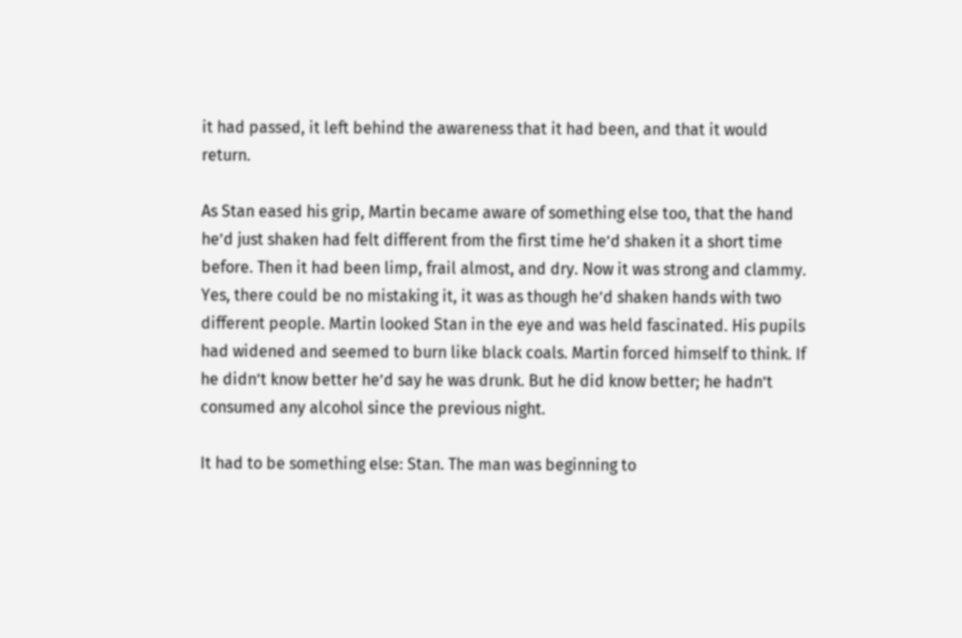it had passed, it left behind the awareness that it had been, and that it would return.

As Stan eased his grip, Martin became aware of something else too, that the hand he’d just shaken had felt different from the first time he’d shaken it a short time before. Then it had been limp, frail almost, and dry. Now it was strong and clammy. Yes, there could be no mistaking it, it was as though he’d shaken hands with two different people. Martin looked Stan in the eye and was held fascinated. His pupils had widened and seemed to burn like black coals. Martin forced himself to think. If he didn’t know better he’d say he was drunk. But he did know better; he hadn’t consumed any alcohol since the previous night.

It had to be something else: Stan. The man was beginning to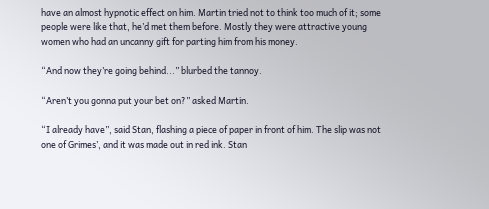have an almost hypnotic effect on him. Martin tried not to think too much of it; some people were like that, he’d met them before. Mostly they were attractive young women who had an uncanny gift for parting him from his money.

“And now they’re going behind...” blurbed the tannoy.

“Aren’t you gonna put your bet on?” asked Martin.

“I already have”, said Stan, flashing a piece of paper in front of him. The slip was not one of Grimes’, and it was made out in red ink. Stan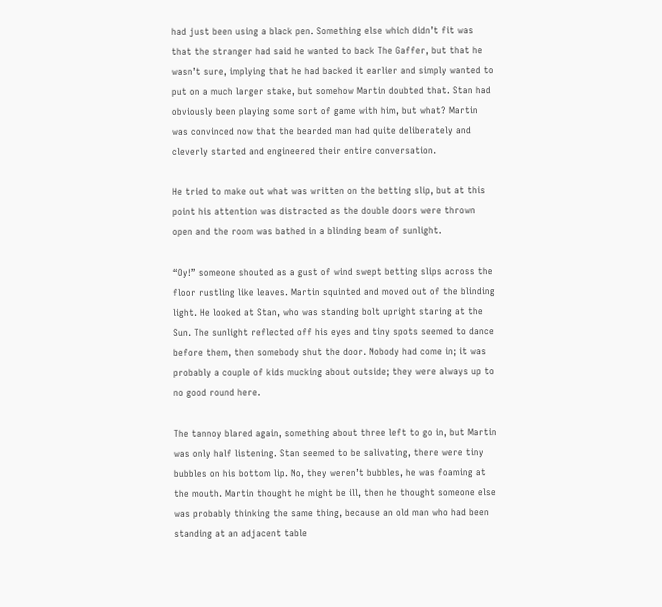had just been using a black pen. Something else which didn’t fit was that the stranger had said he wanted to back The Gaffer, but that he wasn’t sure, implying that he had backed it earlier and simply wanted to put on a much larger stake, but somehow Martin doubted that. Stan had obviously been playing some sort of game with him, but what? Martin was convinced now that the bearded man had quite deliberately and cleverly started and engineered their entire conversation.

He tried to make out what was written on the betting slip, but at this point his attention was distracted as the double doors were thrown open and the room was bathed in a blinding beam of sunlight.

“Oy!” someone shouted as a gust of wind swept betting slips across the floor rustling like leaves. Martin squinted and moved out of the blinding light. He looked at Stan, who was standing bolt upright staring at the Sun. The sunlight reflected off his eyes and tiny spots seemed to dance before them, then somebody shut the door. Nobody had come in; it was probably a couple of kids mucking about outside; they were always up to no good round here.

The tannoy blared again, something about three left to go in, but Martin was only half listening. Stan seemed to be salivating, there were tiny bubbles on his bottom lip. No, they weren’t bubbles, he was foaming at the mouth. Martin thought he might be ill, then he thought someone else was probably thinking the same thing, because an old man who had been standing at an adjacent table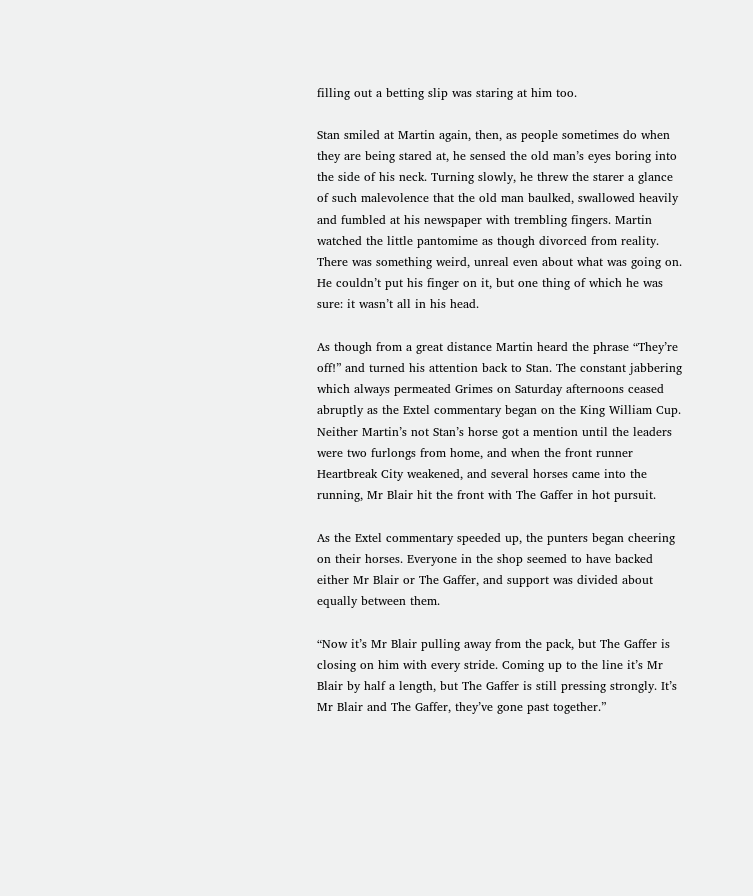filling out a betting slip was staring at him too.

Stan smiled at Martin again, then, as people sometimes do when they are being stared at, he sensed the old man’s eyes boring into the side of his neck. Turning slowly, he threw the starer a glance of such malevolence that the old man baulked, swallowed heavily and fumbled at his newspaper with trembling fingers. Martin watched the little pantomime as though divorced from reality. There was something weird, unreal even about what was going on. He couldn’t put his finger on it, but one thing of which he was sure: it wasn’t all in his head.

As though from a great distance Martin heard the phrase “They’re off!” and turned his attention back to Stan. The constant jabbering which always permeated Grimes on Saturday afternoons ceased abruptly as the Extel commentary began on the King William Cup. Neither Martin’s not Stan’s horse got a mention until the leaders were two furlongs from home, and when the front runner Heartbreak City weakened, and several horses came into the running, Mr Blair hit the front with The Gaffer in hot pursuit.

As the Extel commentary speeded up, the punters began cheering on their horses. Everyone in the shop seemed to have backed either Mr Blair or The Gaffer, and support was divided about equally between them.

“Now it’s Mr Blair pulling away from the pack, but The Gaffer is closing on him with every stride. Coming up to the line it’s Mr Blair by half a length, but The Gaffer is still pressing strongly. It’s Mr Blair and The Gaffer, they’ve gone past together.”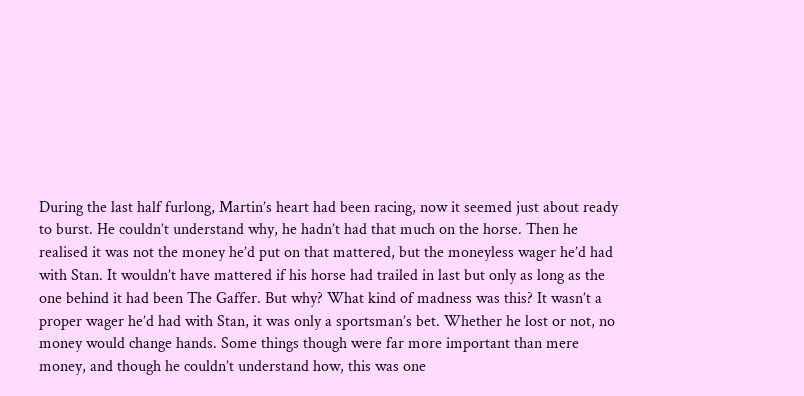During the last half furlong, Martin’s heart had been racing, now it seemed just about ready to burst. He couldn’t understand why, he hadn’t had that much on the horse. Then he realised it was not the money he’d put on that mattered, but the moneyless wager he’d had with Stan. It wouldn’t have mattered if his horse had trailed in last but only as long as the one behind it had been The Gaffer. But why? What kind of madness was this? It wasn’t a proper wager he’d had with Stan, it was only a sportsman’s bet. Whether he lost or not, no money would change hands. Some things though were far more important than mere money, and though he couldn’t understand how, this was one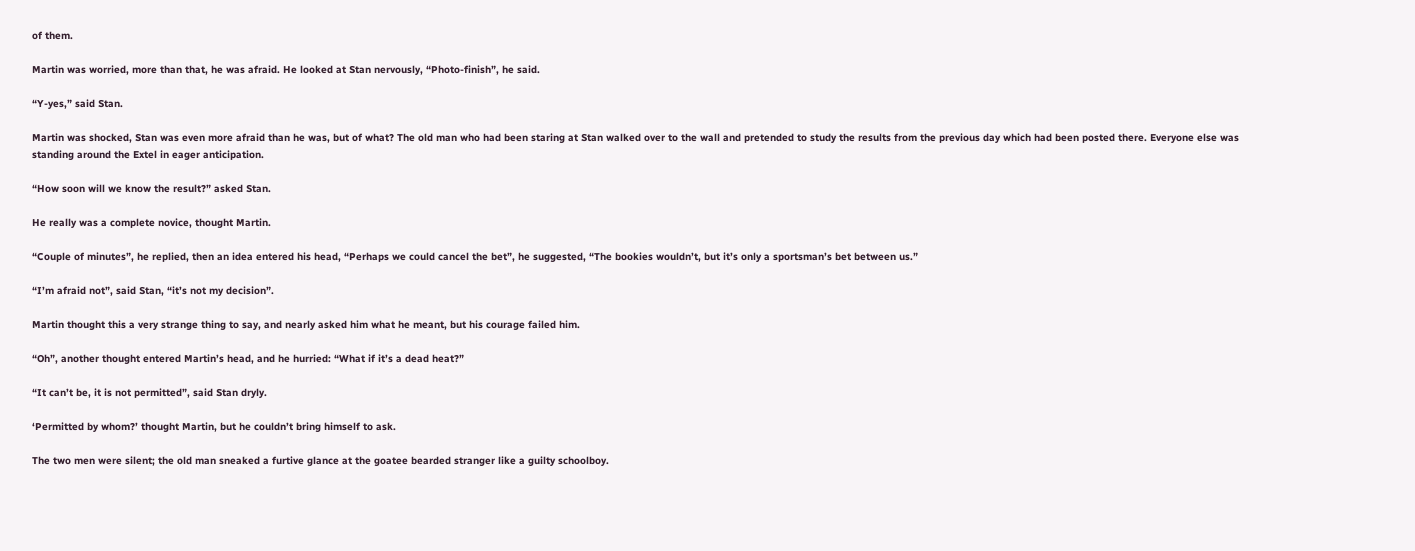of them.

Martin was worried, more than that, he was afraid. He looked at Stan nervously, “Photo-finish”, he said.

“Y-yes,” said Stan.

Martin was shocked, Stan was even more afraid than he was, but of what? The old man who had been staring at Stan walked over to the wall and pretended to study the results from the previous day which had been posted there. Everyone else was standing around the Extel in eager anticipation.

“How soon will we know the result?” asked Stan.

He really was a complete novice, thought Martin.

“Couple of minutes”, he replied, then an idea entered his head, “Perhaps we could cancel the bet”, he suggested, “The bookies wouldn’t, but it’s only a sportsman’s bet between us.”

“I’m afraid not”, said Stan, “it’s not my decision”.

Martin thought this a very strange thing to say, and nearly asked him what he meant, but his courage failed him.

“Oh”, another thought entered Martin’s head, and he hurried: “What if it’s a dead heat?”

“It can’t be, it is not permitted”, said Stan dryly.

‘Permitted by whom?’ thought Martin, but he couldn’t bring himself to ask.

The two men were silent; the old man sneaked a furtive glance at the goatee bearded stranger like a guilty schoolboy.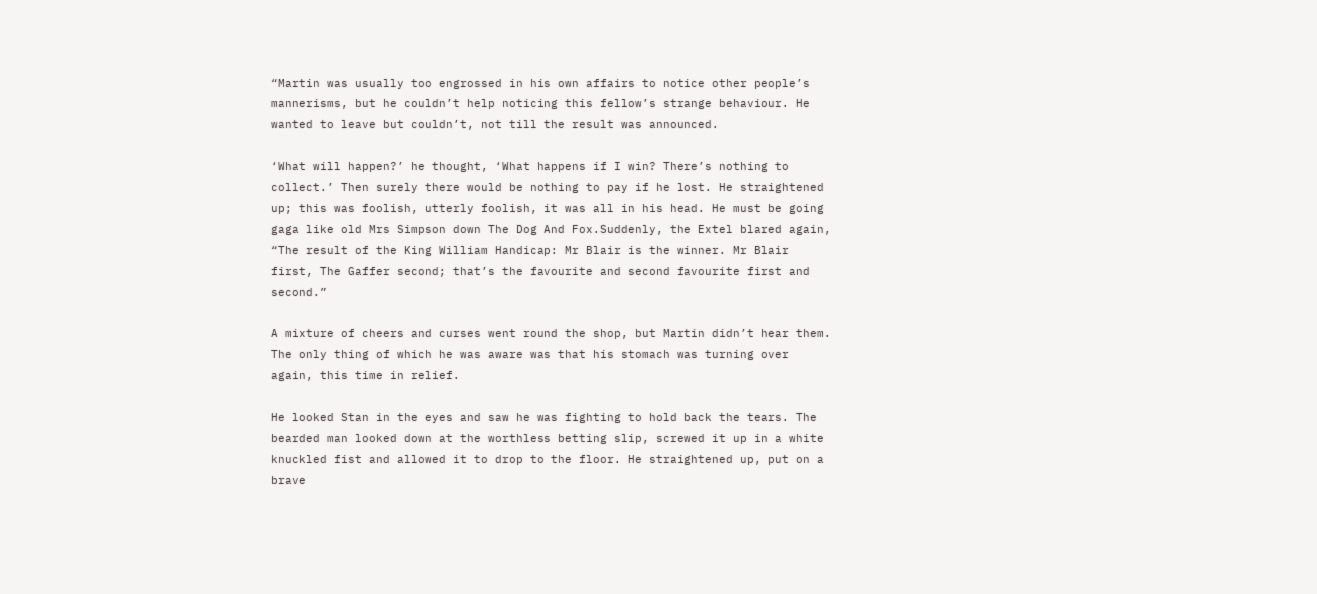“Martin was usually too engrossed in his own affairs to notice other people’s mannerisms, but he couldn’t help noticing this fellow’s strange behaviour. He wanted to leave but couldn’t, not till the result was announced.

‘What will happen?’ he thought, ‘What happens if I win? There’s nothing to collect.’ Then surely there would be nothing to pay if he lost. He straightened up; this was foolish, utterly foolish, it was all in his head. He must be going gaga like old Mrs Simpson down The Dog And Fox.Suddenly, the Extel blared again, “The result of the King William Handicap: Mr Blair is the winner. Mr Blair first, The Gaffer second; that’s the favourite and second favourite first and second.”

A mixture of cheers and curses went round the shop, but Martin didn’t hear them. The only thing of which he was aware was that his stomach was turning over again, this time in relief.

He looked Stan in the eyes and saw he was fighting to hold back the tears. The bearded man looked down at the worthless betting slip, screwed it up in a white knuckled fist and allowed it to drop to the floor. He straightened up, put on a brave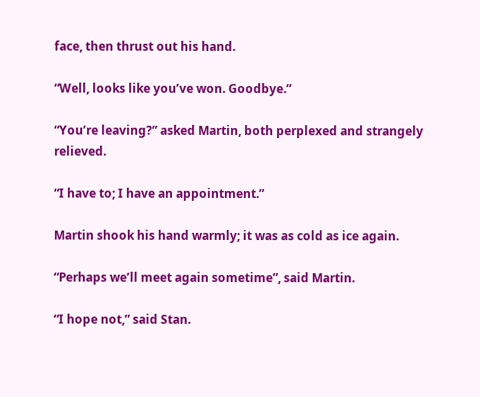face, then thrust out his hand.

“Well, looks like you’ve won. Goodbye.”

“You’re leaving?” asked Martin, both perplexed and strangely relieved.

“I have to; I have an appointment.”

Martin shook his hand warmly; it was as cold as ice again.

“Perhaps we’ll meet again sometime”, said Martin.

“I hope not,” said Stan.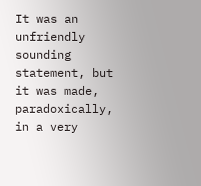It was an unfriendly sounding statement, but it was made, paradoxically, in a very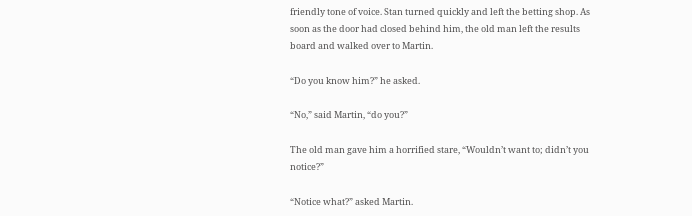friendly tone of voice. Stan turned quickly and left the betting shop. As soon as the door had closed behind him, the old man left the results board and walked over to Martin.

“Do you know him?” he asked.

“No,” said Martin, “do you?”

The old man gave him a horrified stare, “Wouldn’t want to; didn’t you notice?”

“Notice what?” asked Martin.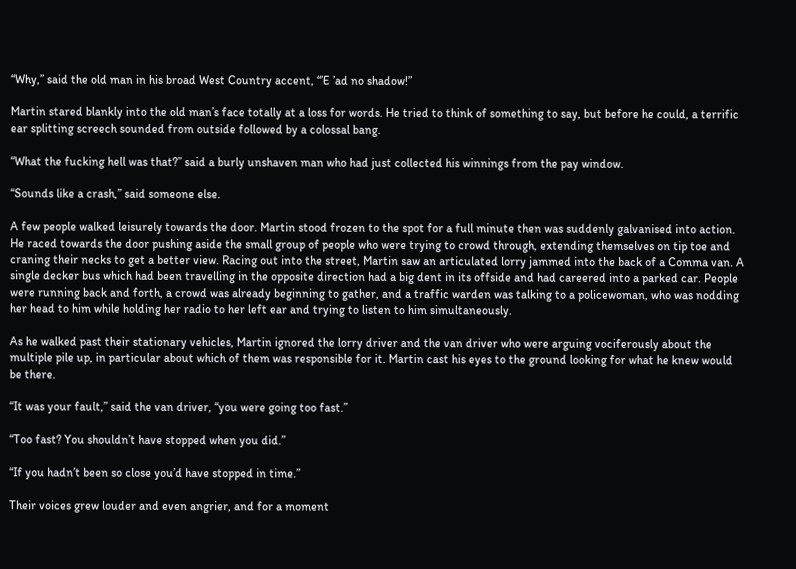“Why,” said the old man in his broad West Country accent, “’E ’ad no shadow!”

Martin stared blankly into the old man’s face totally at a loss for words. He tried to think of something to say, but before he could, a terrific ear splitting screech sounded from outside followed by a colossal bang.

“What the fucking hell was that?” said a burly unshaven man who had just collected his winnings from the pay window.

“Sounds like a crash,” said someone else.

A few people walked leisurely towards the door. Martin stood frozen to the spot for a full minute then was suddenly galvanised into action. He raced towards the door pushing aside the small group of people who were trying to crowd through, extending themselves on tip toe and craning their necks to get a better view. Racing out into the street, Martin saw an articulated lorry jammed into the back of a Comma van. A single decker bus which had been travelling in the opposite direction had a big dent in its offside and had careered into a parked car. People were running back and forth, a crowd was already beginning to gather, and a traffic warden was talking to a policewoman, who was nodding her head to him while holding her radio to her left ear and trying to listen to him simultaneously.

As he walked past their stationary vehicles, Martin ignored the lorry driver and the van driver who were arguing vociferously about the multiple pile up, in particular about which of them was responsible for it. Martin cast his eyes to the ground looking for what he knew would be there.

“It was your fault,” said the van driver, “you were going too fast.”

“Too fast? You shouldn’t have stopped when you did.”

“If you hadn’t been so close you’d have stopped in time.”

Their voices grew louder and even angrier, and for a moment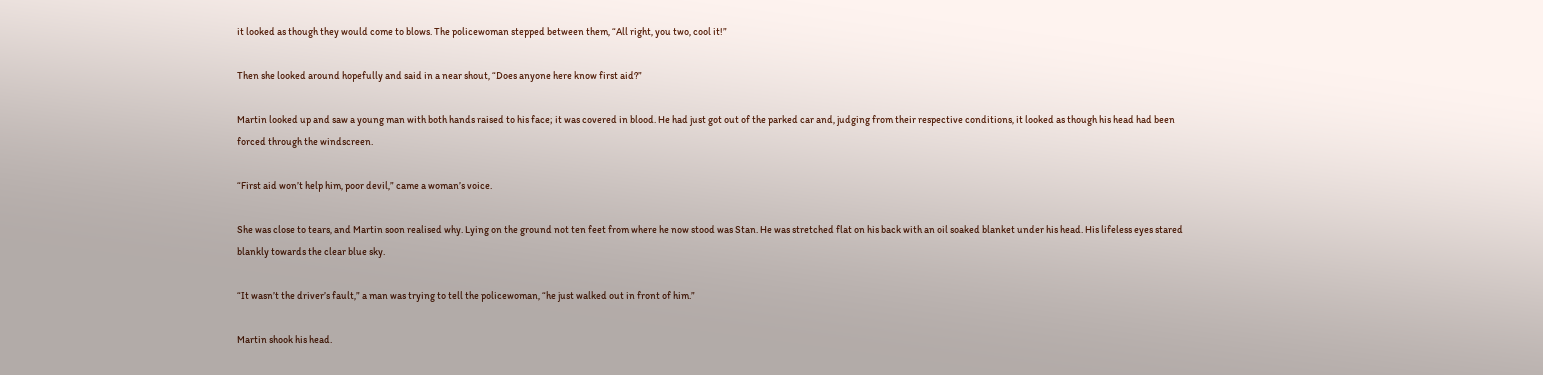it looked as though they would come to blows. The policewoman stepped between them, “All right, you two, cool it!”

Then she looked around hopefully and said in a near shout, “Does anyone here know first aid?”

Martin looked up and saw a young man with both hands raised to his face; it was covered in blood. He had just got out of the parked car and, judging from their respective conditions, it looked as though his head had been forced through the windscreen.

“First aid won’t help him, poor devil,” came a woman’s voice.

She was close to tears, and Martin soon realised why. Lying on the ground not ten feet from where he now stood was Stan. He was stretched flat on his back with an oil soaked blanket under his head. His lifeless eyes stared blankly towards the clear blue sky.

“It wasn’t the driver’s fault,” a man was trying to tell the policewoman, “he just walked out in front of him.”

Martin shook his head.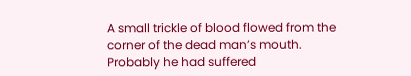A small trickle of blood flowed from the corner of the dead man’s mouth. Probably he had suffered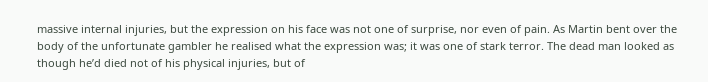massive internal injuries, but the expression on his face was not one of surprise, nor even of pain. As Martin bent over the body of the unfortunate gambler he realised what the expression was; it was one of stark terror. The dead man looked as though he’d died not of his physical injuries, but of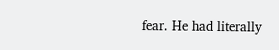fear. He had literally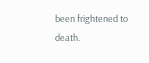been frightened to death.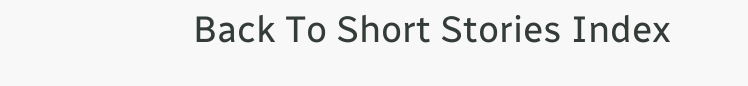Back To Short Stories Index